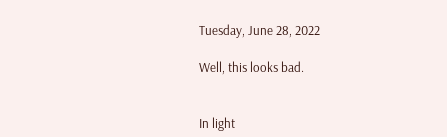Tuesday, June 28, 2022

Well, this looks bad.


In light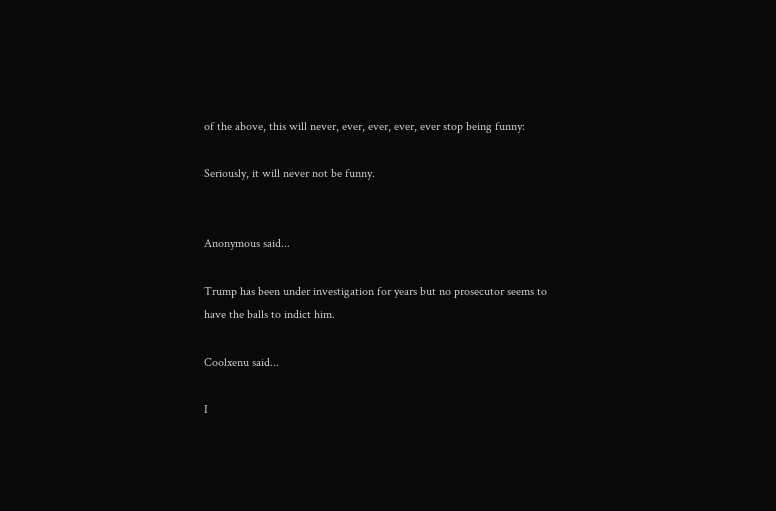of the above, this will never, ever, ever, ever, ever stop being funny:

Seriously, it will never not be funny.


Anonymous said...

Trump has been under investigation for years but no prosecutor seems to have the balls to indict him.

Coolxenu said...

I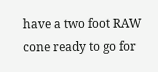have a two foot RAW cone ready to go for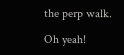the perp walk.

Oh yeah!